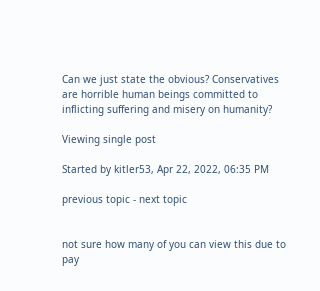Can we just state the obvious? Conservatives are horrible human beings committed to inflicting suffering and misery on humanity?

Viewing single post

Started by kitler53, Apr 22, 2022, 06:35 PM

previous topic - next topic


not sure how many of you can view this due to pay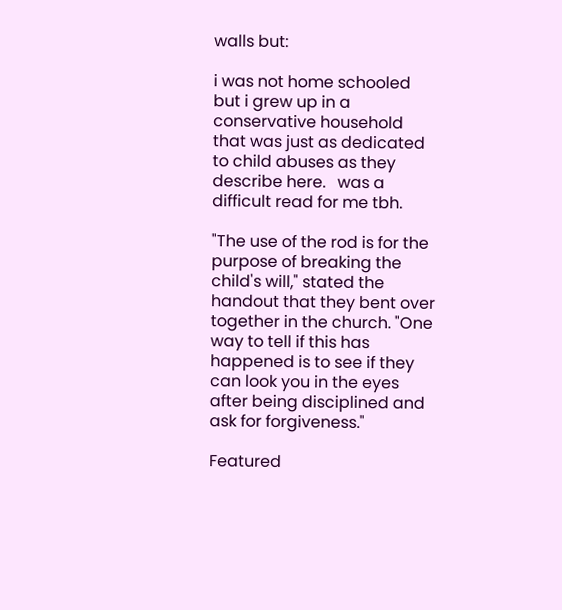walls but:

i was not home schooled but i grew up in a conservative household that was just as dedicated to child abuses as they describe here.   was a difficult read for me tbh.

"The use of the rod is for the purpose of breaking the child's will," stated the handout that they bent over together in the church. "One way to tell if this has happened is to see if they can look you in the eyes after being disciplined and ask for forgiveness."

Featured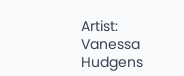Artist: Vanessa Hudgens